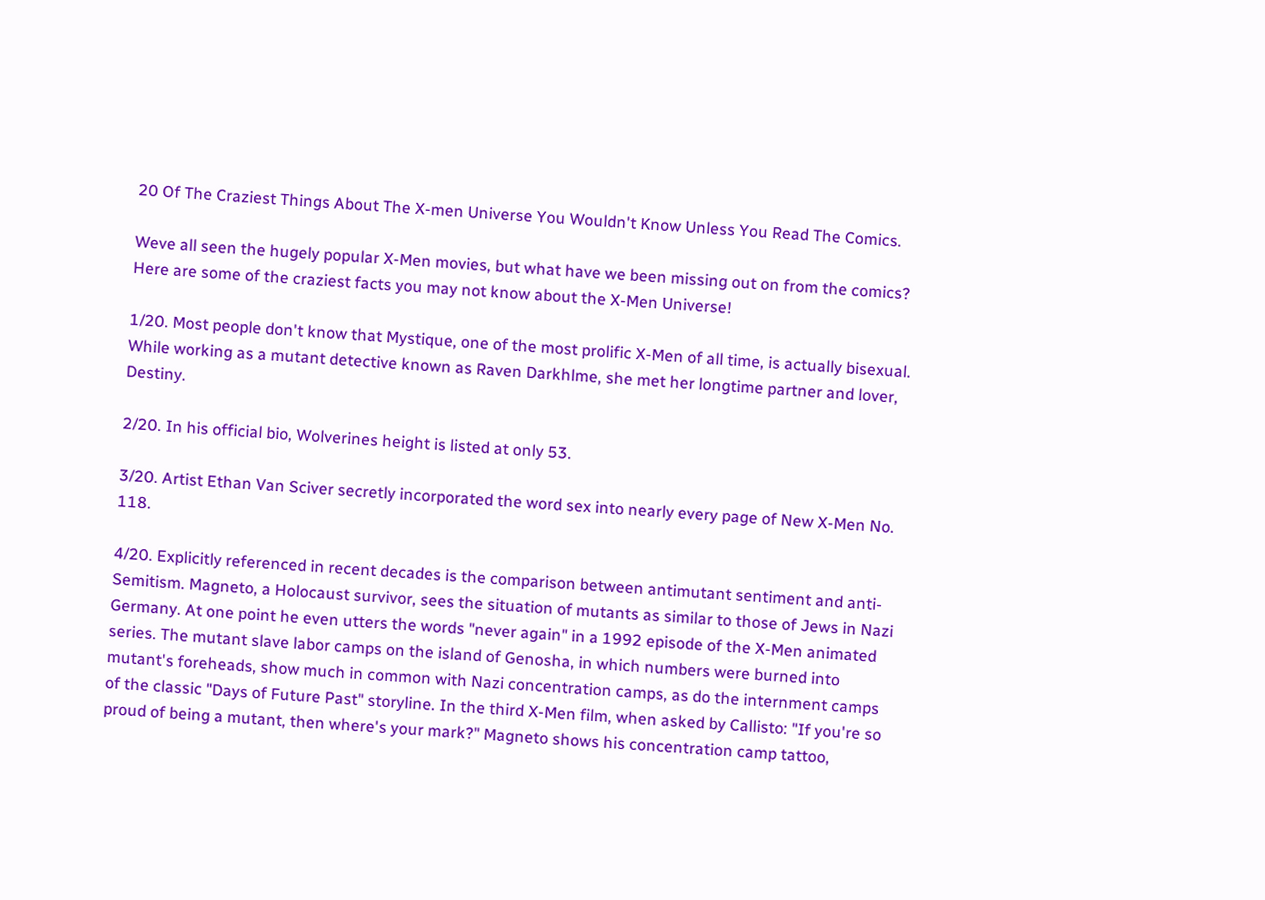20 Of The Craziest Things About The X-men Universe You Wouldn't Know Unless You Read The Comics.

Weve all seen the hugely popular X-Men movies, but what have we been missing out on from the comics? Here are some of the craziest facts you may not know about the X-Men Universe!

1/20. Most people don't know that Mystique, one of the most prolific X-Men of all time, is actually bisexual. While working as a mutant detective known as Raven Darkhlme, she met her longtime partner and lover, Destiny.

2/20. In his official bio, Wolverines height is listed at only 53.

3/20. Artist Ethan Van Sciver secretly incorporated the word sex into nearly every page of New X-Men No. 118.

4/20. Explicitly referenced in recent decades is the comparison between antimutant sentiment and anti-Semitism. Magneto, a Holocaust survivor, sees the situation of mutants as similar to those of Jews in Nazi Germany. At one point he even utters the words "never again" in a 1992 episode of the X-Men animated series. The mutant slave labor camps on the island of Genosha, in which numbers were burned into mutant's foreheads, show much in common with Nazi concentration camps, as do the internment camps of the classic "Days of Future Past" storyline. In the third X-Men film, when asked by Callisto: "If you're so proud of being a mutant, then where's your mark?" Magneto shows his concentration camp tattoo,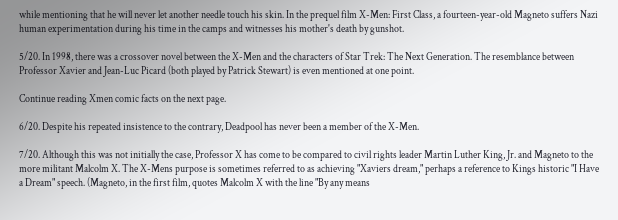while mentioning that he will never let another needle touch his skin. In the prequel film X-Men: First Class, a fourteen-year-old Magneto suffers Nazi human experimentation during his time in the camps and witnesses his mother's death by gunshot.

5/20. In 1998, there was a crossover novel between the X-Men and the characters of Star Trek: The Next Generation. The resemblance between Professor Xavier and Jean-Luc Picard (both played by Patrick Stewart) is even mentioned at one point.

Continue reading Xmen comic facts on the next page.

6/20. Despite his repeated insistence to the contrary, Deadpool has never been a member of the X-Men.

7/20. Although this was not initially the case, Professor X has come to be compared to civil rights leader Martin Luther King, Jr. and Magneto to the more militant Malcolm X. The X-Mens purpose is sometimes referred to as achieving "Xaviers dream," perhaps a reference to Kings historic "I Have a Dream" speech. (Magneto, in the first film, quotes Malcolm X with the line "By any means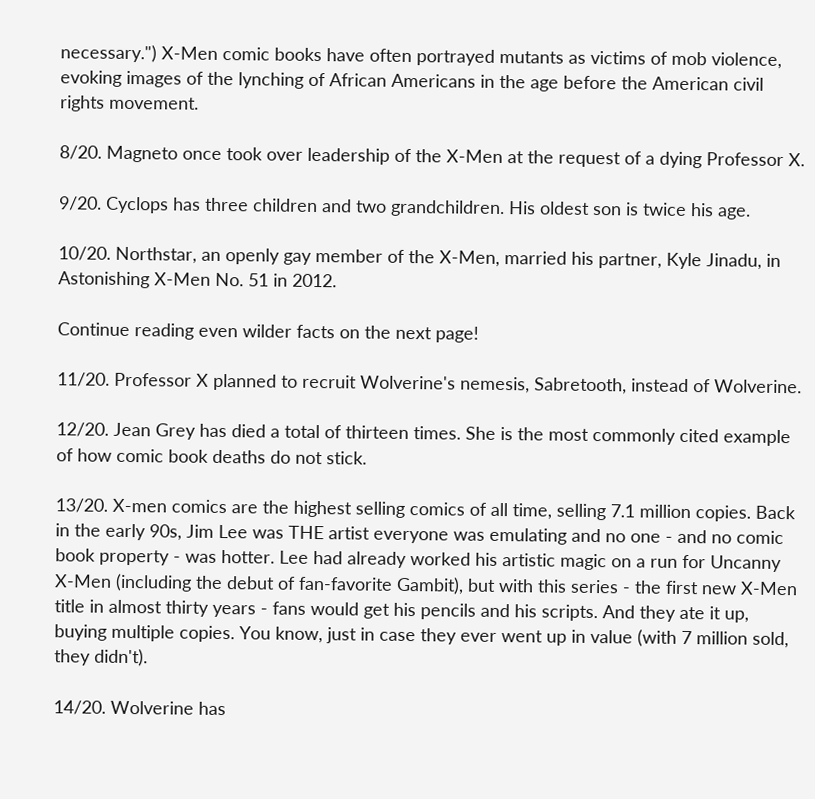necessary.") X-Men comic books have often portrayed mutants as victims of mob violence, evoking images of the lynching of African Americans in the age before the American civil rights movement.

8/20. Magneto once took over leadership of the X-Men at the request of a dying Professor X.

9/20. Cyclops has three children and two grandchildren. His oldest son is twice his age.

10/20. Northstar, an openly gay member of the X-Men, married his partner, Kyle Jinadu, in Astonishing X-Men No. 51 in 2012.

Continue reading even wilder facts on the next page!

11/20. Professor X planned to recruit Wolverine's nemesis, Sabretooth, instead of Wolverine.

12/20. Jean Grey has died a total of thirteen times. She is the most commonly cited example of how comic book deaths do not stick.

13/20. X-men comics are the highest selling comics of all time, selling 7.1 million copies. Back in the early 90s, Jim Lee was THE artist everyone was emulating and no one - and no comic book property - was hotter. Lee had already worked his artistic magic on a run for Uncanny X-Men (including the debut of fan-favorite Gambit), but with this series - the first new X-Men title in almost thirty years - fans would get his pencils and his scripts. And they ate it up, buying multiple copies. You know, just in case they ever went up in value (with 7 million sold, they didn't).

14/20. Wolverine has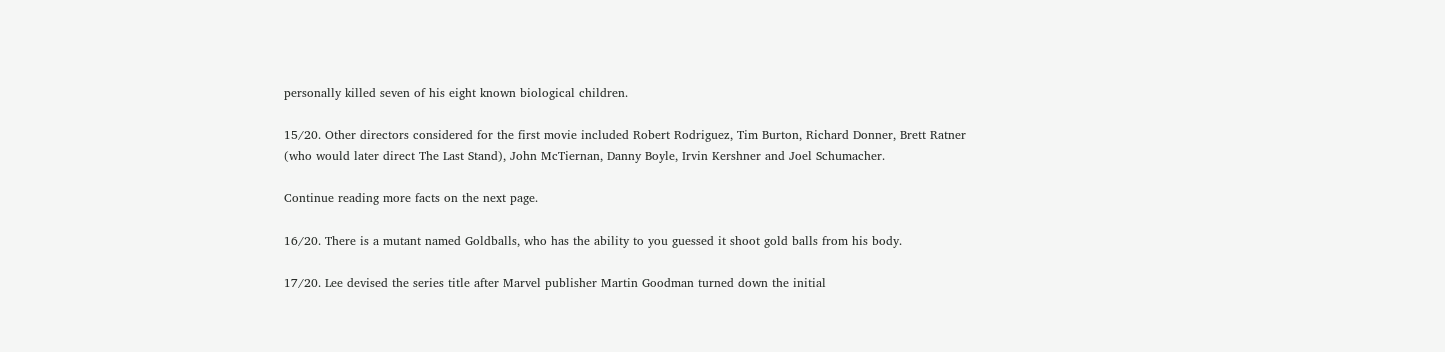personally killed seven of his eight known biological children.

15/20. Other directors considered for the first movie included Robert Rodriguez, Tim Burton, Richard Donner, Brett Ratner (who would later direct The Last Stand), John McTiernan, Danny Boyle, Irvin Kershner and Joel Schumacher.

Continue reading more facts on the next page.

16/20. There is a mutant named Goldballs, who has the ability to you guessed it shoot gold balls from his body.

17/20. Lee devised the series title after Marvel publisher Martin Goodman turned down the initial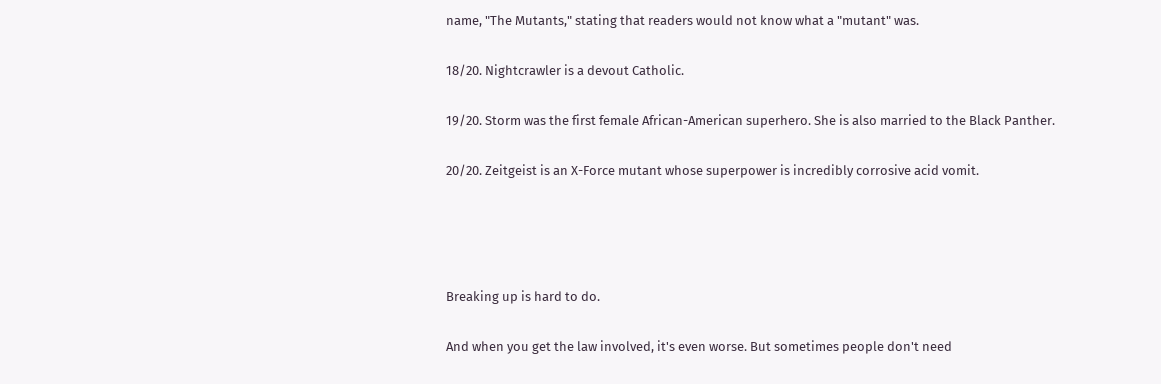name, "The Mutants," stating that readers would not know what a "mutant" was.

18/20. Nightcrawler is a devout Catholic.

19/20. Storm was the first female African-American superhero. She is also married to the Black Panther.

20/20. Zeitgeist is an X-Force mutant whose superpower is incredibly corrosive acid vomit.




Breaking up is hard to do.

And when you get the law involved, it's even worse. But sometimes people don't need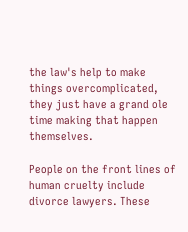the law's help to make things overcomplicated, they just have a grand ole time making that happen themselves.

People on the front lines of human cruelty include divorce lawyers. These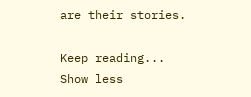are their stories.

Keep reading... Show less